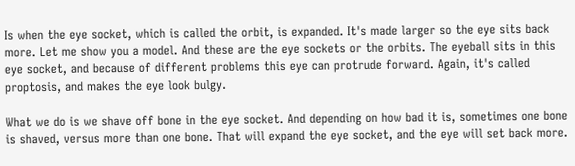Is when the eye socket, which is called the orbit, is expanded. It's made larger so the eye sits back more. Let me show you a model. And these are the eye sockets or the orbits. The eyeball sits in this eye socket, and because of different problems this eye can protrude forward. Again, it's called proptosis, and makes the eye look bulgy.

What we do is we shave off bone in the eye socket. And depending on how bad it is, sometimes one bone is shaved, versus more than one bone. That will expand the eye socket, and the eye will set back more.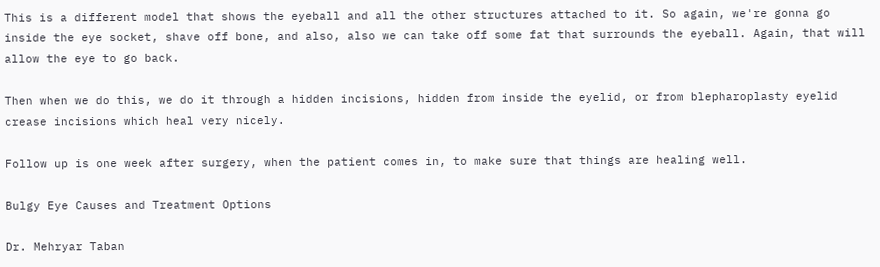This is a different model that shows the eyeball and all the other structures attached to it. So again, we're gonna go inside the eye socket, shave off bone, and also, also we can take off some fat that surrounds the eyeball. Again, that will allow the eye to go back.

Then when we do this, we do it through a hidden incisions, hidden from inside the eyelid, or from blepharoplasty eyelid crease incisions which heal very nicely.

Follow up is one week after surgery, when the patient comes in, to make sure that things are healing well.

Bulgy Eye Causes and Treatment Options

Dr. Mehryar Taban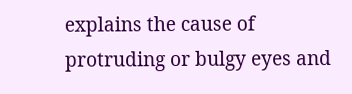explains the cause of protruding or bulgy eyes and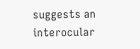suggests an interocular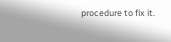procedure to fix it.